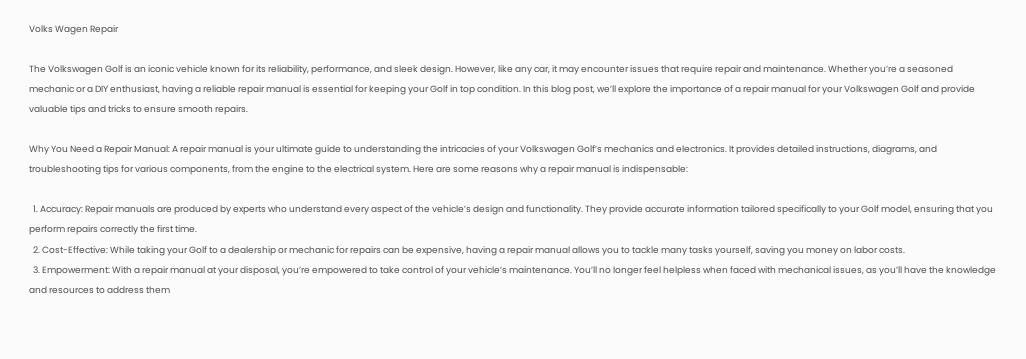Volks Wagen Repair

The Volkswagen Golf is an iconic vehicle known for its reliability, performance, and sleek design. However, like any car, it may encounter issues that require repair and maintenance. Whether you’re a seasoned mechanic or a DIY enthusiast, having a reliable repair manual is essential for keeping your Golf in top condition. In this blog post, we’ll explore the importance of a repair manual for your Volkswagen Golf and provide valuable tips and tricks to ensure smooth repairs.

Why You Need a Repair Manual: A repair manual is your ultimate guide to understanding the intricacies of your Volkswagen Golf’s mechanics and electronics. It provides detailed instructions, diagrams, and troubleshooting tips for various components, from the engine to the electrical system. Here are some reasons why a repair manual is indispensable:

  1. Accuracy: Repair manuals are produced by experts who understand every aspect of the vehicle’s design and functionality. They provide accurate information tailored specifically to your Golf model, ensuring that you perform repairs correctly the first time.
  2. Cost-Effective: While taking your Golf to a dealership or mechanic for repairs can be expensive, having a repair manual allows you to tackle many tasks yourself, saving you money on labor costs.
  3. Empowerment: With a repair manual at your disposal, you’re empowered to take control of your vehicle’s maintenance. You’ll no longer feel helpless when faced with mechanical issues, as you’ll have the knowledge and resources to address them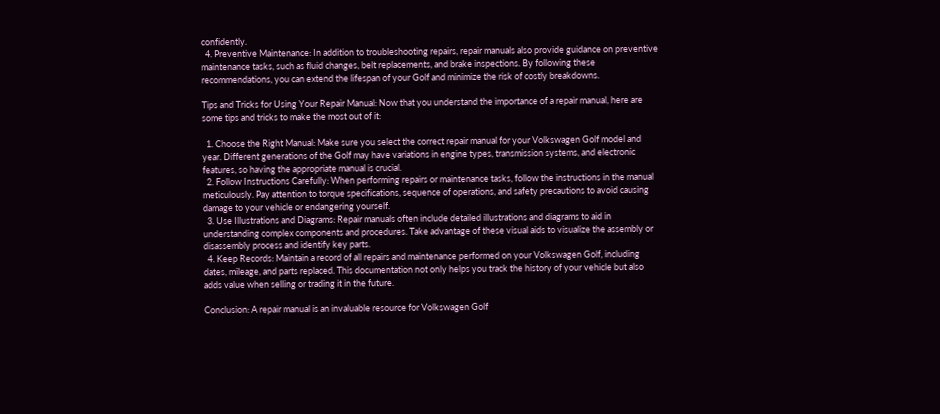confidently.
  4. Preventive Maintenance: In addition to troubleshooting repairs, repair manuals also provide guidance on preventive maintenance tasks, such as fluid changes, belt replacements, and brake inspections. By following these recommendations, you can extend the lifespan of your Golf and minimize the risk of costly breakdowns.

Tips and Tricks for Using Your Repair Manual: Now that you understand the importance of a repair manual, here are some tips and tricks to make the most out of it:

  1. Choose the Right Manual: Make sure you select the correct repair manual for your Volkswagen Golf model and year. Different generations of the Golf may have variations in engine types, transmission systems, and electronic features, so having the appropriate manual is crucial.
  2. Follow Instructions Carefully: When performing repairs or maintenance tasks, follow the instructions in the manual meticulously. Pay attention to torque specifications, sequence of operations, and safety precautions to avoid causing damage to your vehicle or endangering yourself.
  3. Use Illustrations and Diagrams: Repair manuals often include detailed illustrations and diagrams to aid in understanding complex components and procedures. Take advantage of these visual aids to visualize the assembly or disassembly process and identify key parts.
  4. Keep Records: Maintain a record of all repairs and maintenance performed on your Volkswagen Golf, including dates, mileage, and parts replaced. This documentation not only helps you track the history of your vehicle but also adds value when selling or trading it in the future.

Conclusion: A repair manual is an invaluable resource for Volkswagen Golf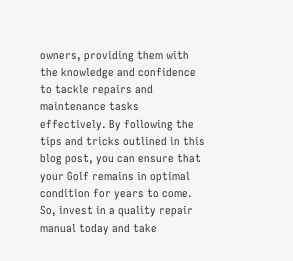owners, providing them with the knowledge and confidence to tackle repairs and maintenance tasks effectively. By following the tips and tricks outlined in this blog post, you can ensure that your Golf remains in optimal condition for years to come. So, invest in a quality repair manual today and take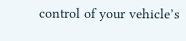control of your vehicle’s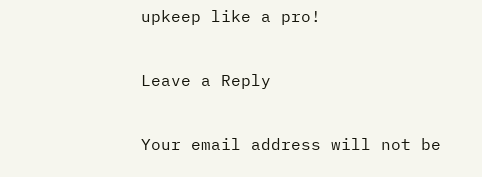upkeep like a pro!

Leave a Reply

Your email address will not be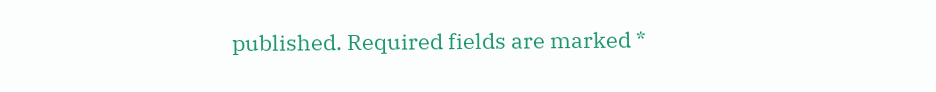published. Required fields are marked *